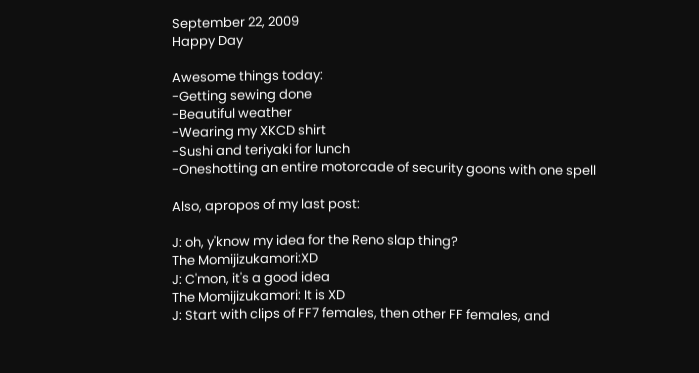September 22, 2009
Happy Day

Awesome things today:
-Getting sewing done
-Beautiful weather
-Wearing my XKCD shirt
-Sushi and teriyaki for lunch
-Oneshotting an entire motorcade of security goons with one spell

Also, apropos of my last post:

J: oh, y'know my idea for the Reno slap thing?
The Momijizukamori:XD
J: C'mon, it's a good idea
The Momijizukamori: It is XD
J: Start with clips of FF7 females, then other FF females, and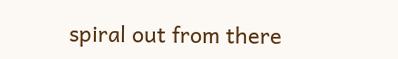spiral out from there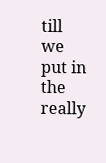till we put in the really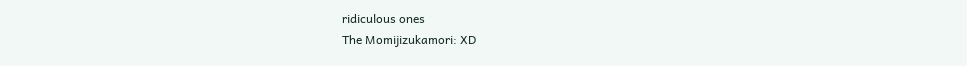ridiculous ones
The Momijizukamori: XD